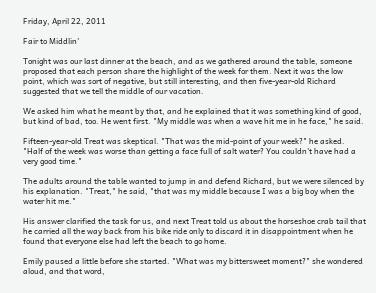Friday, April 22, 2011

Fair to Middlin'

Tonight was our last dinner at the beach, and as we gathered around the table, someone proposed that each person share the highlight of the week for them. Next it was the low point, which was sort of negative, but still interesting, and then five-year-old Richard suggested that we tell the middle of our vacation.

We asked him what he meant by that, and he explained that it was something kind of good, but kind of bad, too. He went first. "My middle was when a wave hit me in he face," he said.

Fifteen-year-old Treat was skeptical. "That was the mid-point of your week?" he asked. "Half of the week was worse than getting a face full of salt water? You couldn't have had a very good time."

The adults around the table wanted to jump in and defend Richard, but we were silenced by his explanation. "Treat," he said, "that was my middle because I was a big boy when the water hit me."

His answer clarified the task for us, and next Treat told us about the horseshoe crab tail that he carried all the way back from his bike ride only to discard it in disappointment when he found that everyone else had left the beach to go home.

Emily paused a little before she started. "What was my bittersweet moment?" she wondered aloud, and that word,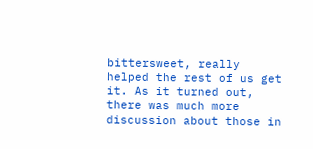bittersweet, really helped the rest of us get it. As it turned out, there was much more discussion about those in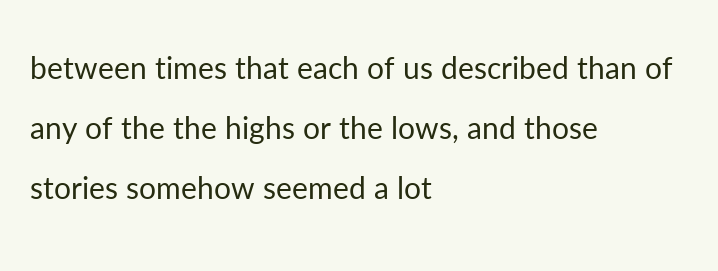between times that each of us described than of any of the the highs or the lows, and those stories somehow seemed a lot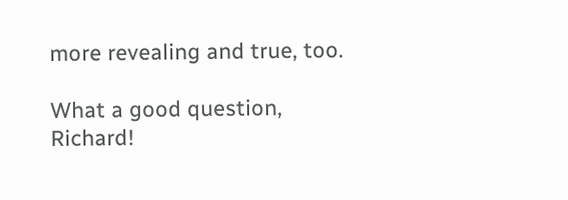more revealing and true, too.

What a good question, Richard!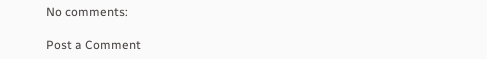No comments:

Post a Comment